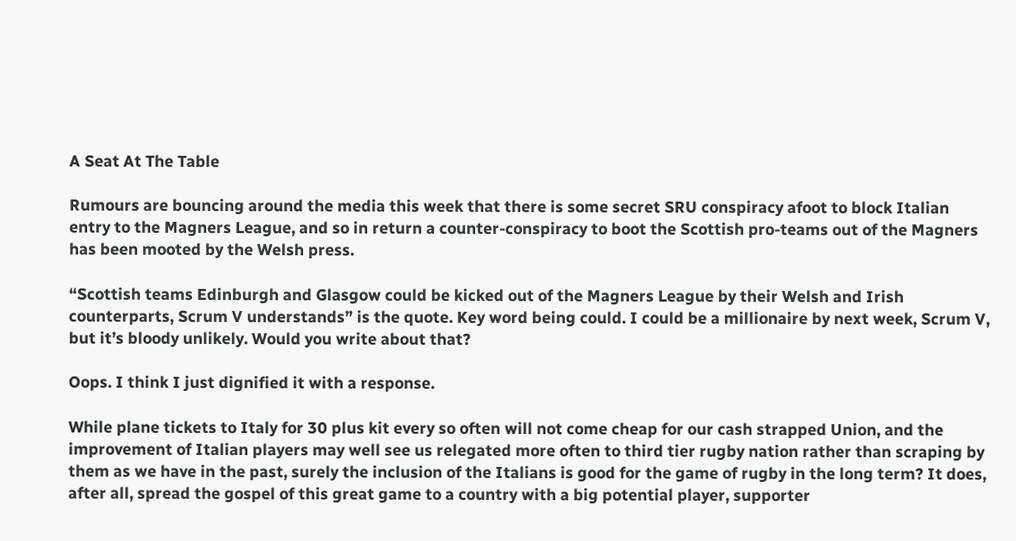A Seat At The Table

Rumours are bouncing around the media this week that there is some secret SRU conspiracy afoot to block Italian entry to the Magners League, and so in return a counter-conspiracy to boot the Scottish pro-teams out of the Magners has been mooted by the Welsh press.

“Scottish teams Edinburgh and Glasgow could be kicked out of the Magners League by their Welsh and Irish counterparts, Scrum V understands” is the quote. Key word being could. I could be a millionaire by next week, Scrum V, but it’s bloody unlikely. Would you write about that?

Oops. I think I just dignified it with a response.

While plane tickets to Italy for 30 plus kit every so often will not come cheap for our cash strapped Union, and the improvement of Italian players may well see us relegated more often to third tier rugby nation rather than scraping by them as we have in the past, surely the inclusion of the Italians is good for the game of rugby in the long term? It does, after all, spread the gospel of this great game to a country with a big potential player, supporter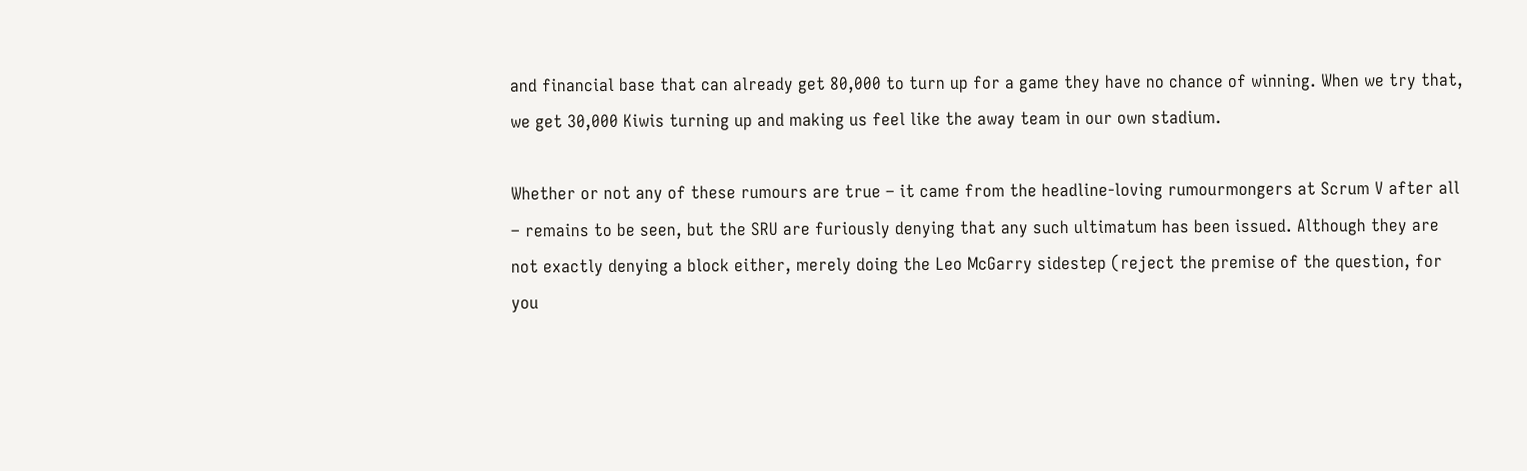and financial base that can already get 80,000 to turn up for a game they have no chance of winning. When we try that, we get 30,000 Kiwis turning up and making us feel like the away team in our own stadium.

Whether or not any of these rumours are true – it came from the headline-loving rumourmongers at Scrum V after all – remains to be seen, but the SRU are furiously denying that any such ultimatum has been issued. Although they are not exactly denying a block either, merely doing the Leo McGarry sidestep (reject the premise of the question, for you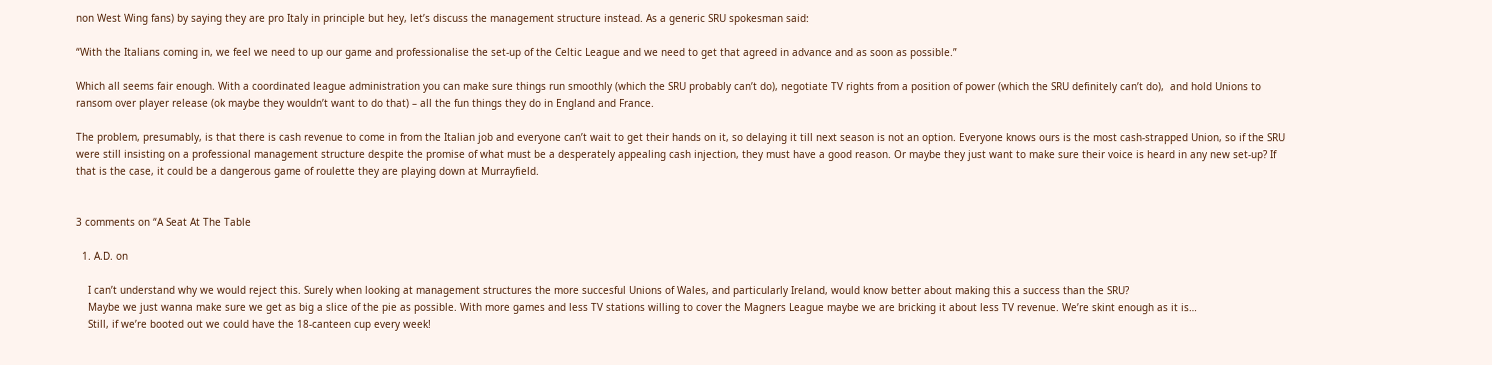non West Wing fans) by saying they are pro Italy in principle but hey, let’s discuss the management structure instead. As a generic SRU spokesman said:

“With the Italians coming in, we feel we need to up our game and professionalise the set-up of the Celtic League and we need to get that agreed in advance and as soon as possible.”

Which all seems fair enough. With a coordinated league administration you can make sure things run smoothly (which the SRU probably can’t do), negotiate TV rights from a position of power (which the SRU definitely can’t do),  and hold Unions to ransom over player release (ok maybe they wouldn’t want to do that) – all the fun things they do in England and France.

The problem, presumably, is that there is cash revenue to come in from the Italian job and everyone can’t wait to get their hands on it, so delaying it till next season is not an option. Everyone knows ours is the most cash-strapped Union, so if the SRU were still insisting on a professional management structure despite the promise of what must be a desperately appealing cash injection, they must have a good reason. Or maybe they just want to make sure their voice is heard in any new set-up? If that is the case, it could be a dangerous game of roulette they are playing down at Murrayfield.


3 comments on “A Seat At The Table

  1. A.D. on

    I can’t understand why we would reject this. Surely when looking at management structures the more succesful Unions of Wales, and particularly Ireland, would know better about making this a success than the SRU?
    Maybe we just wanna make sure we get as big a slice of the pie as possible. With more games and less TV stations willing to cover the Magners League maybe we are bricking it about less TV revenue. We’re skint enough as it is…
    Still, if we’re booted out we could have the 18-canteen cup every week!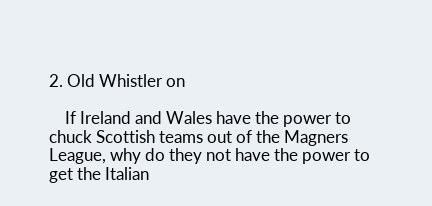2. Old Whistler on

    If Ireland and Wales have the power to chuck Scottish teams out of the Magners League, why do they not have the power to get the Italian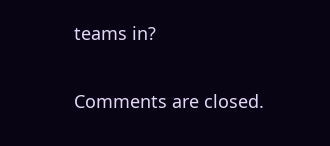teams in?

Comments are closed.